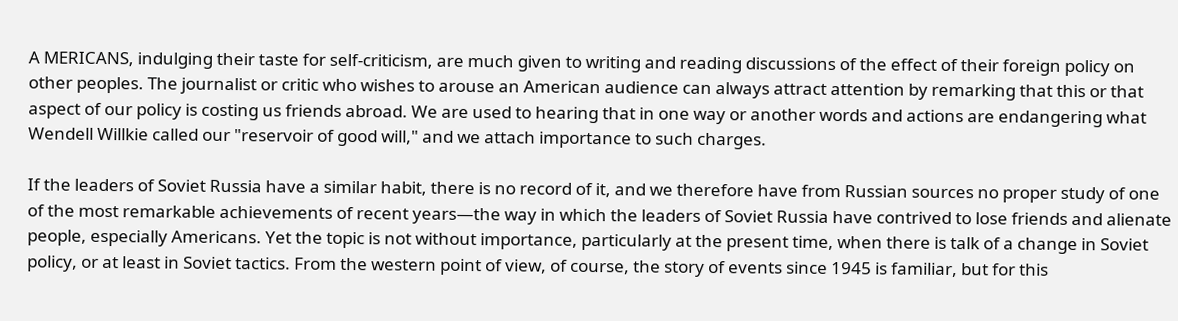A MERICANS, indulging their taste for self-criticism, are much given to writing and reading discussions of the effect of their foreign policy on other peoples. The journalist or critic who wishes to arouse an American audience can always attract attention by remarking that this or that aspect of our policy is costing us friends abroad. We are used to hearing that in one way or another words and actions are endangering what Wendell Willkie called our "reservoir of good will," and we attach importance to such charges.

If the leaders of Soviet Russia have a similar habit, there is no record of it, and we therefore have from Russian sources no proper study of one of the most remarkable achievements of recent years—the way in which the leaders of Soviet Russia have contrived to lose friends and alienate people, especially Americans. Yet the topic is not without importance, particularly at the present time, when there is talk of a change in Soviet policy, or at least in Soviet tactics. From the western point of view, of course, the story of events since 1945 is familiar, but for this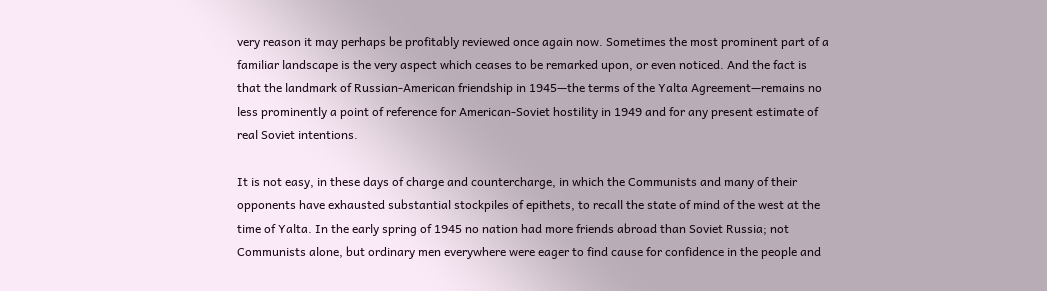very reason it may perhaps be profitably reviewed once again now. Sometimes the most prominent part of a familiar landscape is the very aspect which ceases to be remarked upon, or even noticed. And the fact is that the landmark of Russian-American friendship in 1945—the terms of the Yalta Agreement—remains no less prominently a point of reference for American-Soviet hostility in 1949 and for any present estimate of real Soviet intentions.

It is not easy, in these days of charge and countercharge, in which the Communists and many of their opponents have exhausted substantial stockpiles of epithets, to recall the state of mind of the west at the time of Yalta. In the early spring of 1945 no nation had more friends abroad than Soviet Russia; not Communists alone, but ordinary men everywhere were eager to find cause for confidence in the people and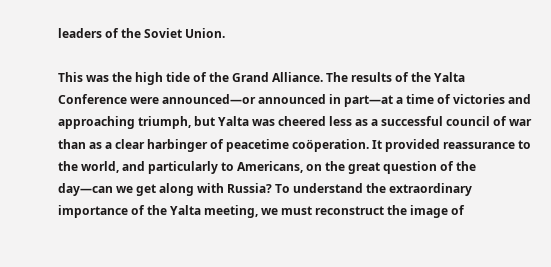leaders of the Soviet Union.

This was the high tide of the Grand Alliance. The results of the Yalta Conference were announced—or announced in part—at a time of victories and approaching triumph, but Yalta was cheered less as a successful council of war than as a clear harbinger of peacetime coöperation. It provided reassurance to the world, and particularly to Americans, on the great question of the day—can we get along with Russia? To understand the extraordinary importance of the Yalta meeting, we must reconstruct the image of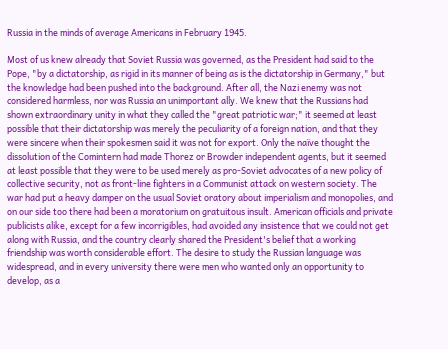Russia in the minds of average Americans in February 1945.

Most of us knew already that Soviet Russia was governed, as the President had said to the Pope, "by a dictatorship, as rigid in its manner of being as is the dictatorship in Germany," but the knowledge had been pushed into the background. After all, the Nazi enemy was not considered harmless, nor was Russia an unimportant ally. We knew that the Russians had shown extraordinary unity in what they called the "great patriotic war;" it seemed at least possible that their dictatorship was merely the peculiarity of a foreign nation, and that they were sincere when their spokesmen said it was not for export. Only the naïve thought the dissolution of the Comintern had made Thorez or Browder independent agents, but it seemed at least possible that they were to be used merely as pro-Soviet advocates of a new policy of collective security, not as front-line fighters in a Communist attack on western society. The war had put a heavy damper on the usual Soviet oratory about imperialism and monopolies, and on our side too there had been a moratorium on gratuitous insult. American officials and private publicists alike, except for a few incorrigibles, had avoided any insistence that we could not get along with Russia, and the country clearly shared the President's belief that a working friendship was worth considerable effort. The desire to study the Russian language was widespread, and in every university there were men who wanted only an opportunity to develop, as a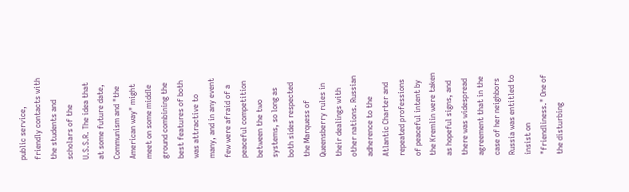public service, friendly contacts with the students and scholars of the U.S.S.R. The idea that at some future date, Communism and "the American way" might meet on some middle ground combining the best features of both was attractive to many, and in any event few were afraid of a peaceful competition between the two systems, so long as both sides respected the Marquess of Queensberry rules in their dealings with other nations. Russian adherence to the Atlantic Charter and repeated professions of peaceful intent by the Kremlin were taken as hopeful signs, and there was widespread agreement that in the case of her neighbors Russia was entitled to insist on "friendliness." One of the disturbing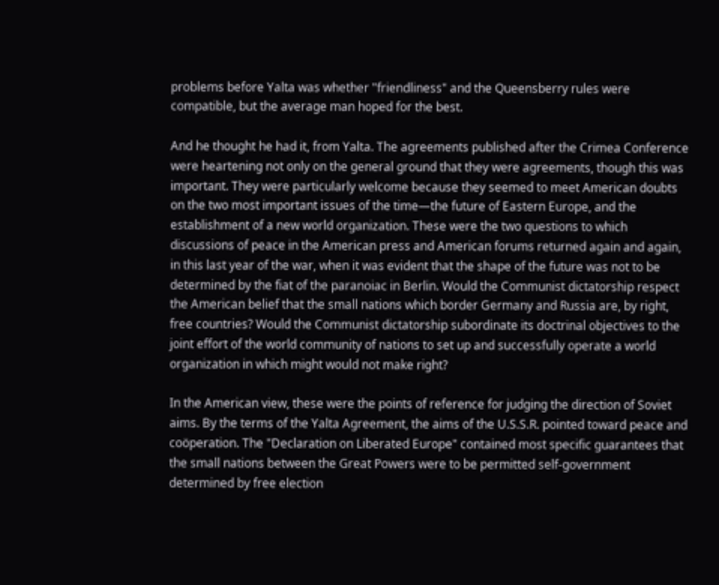problems before Yalta was whether "friendliness" and the Queensberry rules were compatible, but the average man hoped for the best.

And he thought he had it, from Yalta. The agreements published after the Crimea Conference were heartening not only on the general ground that they were agreements, though this was important. They were particularly welcome because they seemed to meet American doubts on the two most important issues of the time—the future of Eastern Europe, and the establishment of a new world organization. These were the two questions to which discussions of peace in the American press and American forums returned again and again, in this last year of the war, when it was evident that the shape of the future was not to be determined by the fiat of the paranoiac in Berlin. Would the Communist dictatorship respect the American belief that the small nations which border Germany and Russia are, by right, free countries? Would the Communist dictatorship subordinate its doctrinal objectives to the joint effort of the world community of nations to set up and successfully operate a world organization in which might would not make right?

In the American view, these were the points of reference for judging the direction of Soviet aims. By the terms of the Yalta Agreement, the aims of the U.S.S.R. pointed toward peace and coöperation. The "Declaration on Liberated Europe" contained most specific guarantees that the small nations between the Great Powers were to be permitted self-government determined by free election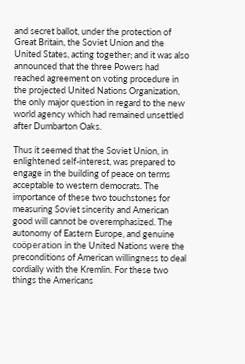and secret ballot, under the protection of Great Britain, the Soviet Union and the United States, acting together; and it was also announced that the three Powers had reached agreement on voting procedure in the projected United Nations Organization, the only major question in regard to the new world agency which had remained unsettled after Dumbarton Oaks.

Thus it seemed that the Soviet Union, in enlightened self-interest, was prepared to engage in the building of peace on terms acceptable to western democrats. The importance of these two touchstones for measuring Soviet sincerity and American good will cannot be overemphasized. The autonomy of Eastern Europe, and genuine coöperation in the United Nations were the preconditions of American willingness to deal cordially with the Kremlin. For these two things the Americans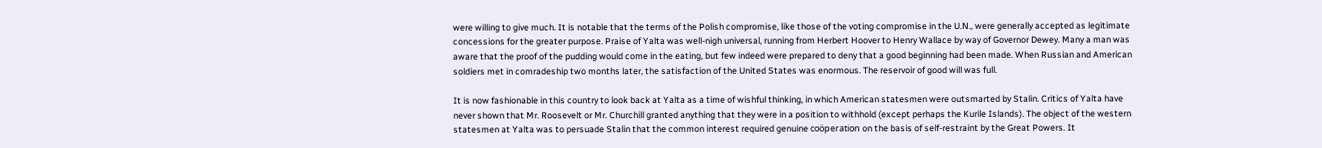were willing to give much. It is notable that the terms of the Polish compromise, like those of the voting compromise in the U.N., were generally accepted as legitimate concessions for the greater purpose. Praise of Yalta was well-nigh universal, running from Herbert Hoover to Henry Wallace by way of Governor Dewey. Many a man was aware that the proof of the pudding would come in the eating, but few indeed were prepared to deny that a good beginning had been made. When Russian and American soldiers met in comradeship two months later, the satisfaction of the United States was enormous. The reservoir of good will was full.

It is now fashionable in this country to look back at Yalta as a time of wishful thinking, in which American statesmen were outsmarted by Stalin. Critics of Yalta have never shown that Mr. Roosevelt or Mr. Churchill granted anything that they were in a position to withhold (except perhaps the Kurile Islands). The object of the western statesmen at Yalta was to persuade Stalin that the common interest required genuine coöperation on the basis of self-restraint by the Great Powers. It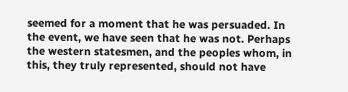seemed for a moment that he was persuaded. In the event, we have seen that he was not. Perhaps the western statesmen, and the peoples whom, in this, they truly represented, should not have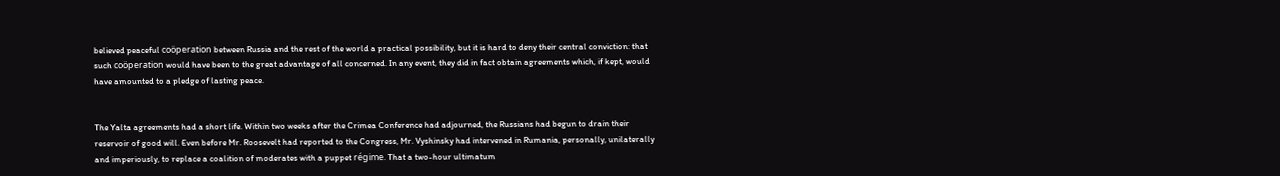believed peaceful coöperation between Russia and the rest of the world a practical possibility, but it is hard to deny their central conviction: that such coöperation would have been to the great advantage of all concerned. In any event, they did in fact obtain agreements which, if kept, would have amounted to a pledge of lasting peace.


The Yalta agreements had a short life. Within two weeks after the Crimea Conference had adjourned, the Russians had begun to drain their reservoir of good will. Even before Mr. Roosevelt had reported to the Congress, Mr. Vyshinsky had intervened in Rumania, personally, unilaterally and imperiously, to replace a coalition of moderates with a puppet régime. That a two-hour ultimatum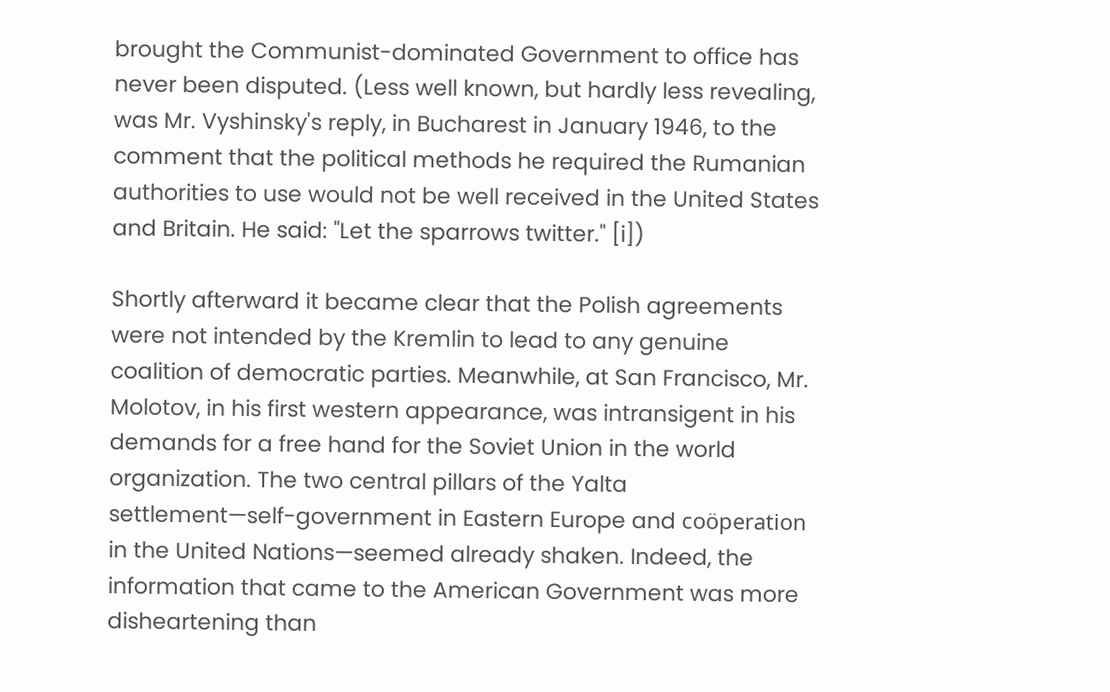brought the Communist-dominated Government to office has never been disputed. (Less well known, but hardly less revealing, was Mr. Vyshinsky's reply, in Bucharest in January 1946, to the comment that the political methods he required the Rumanian authorities to use would not be well received in the United States and Britain. He said: "Let the sparrows twitter." [i])

Shortly afterward it became clear that the Polish agreements were not intended by the Kremlin to lead to any genuine coalition of democratic parties. Meanwhile, at San Francisco, Mr. Molotov, in his first western appearance, was intransigent in his demands for a free hand for the Soviet Union in the world organization. The two central pillars of the Yalta settlement—self-government in Eastern Europe and coöperation in the United Nations—seemed already shaken. Indeed, the information that came to the American Government was more disheartening than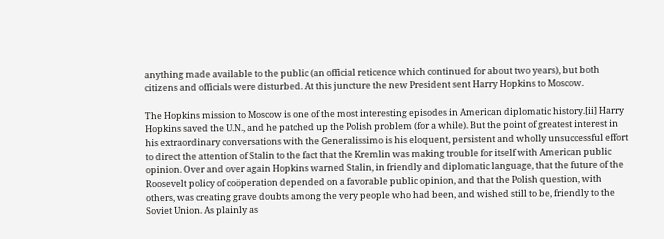anything made available to the public (an official reticence which continued for about two years), but both citizens and officials were disturbed. At this juncture the new President sent Harry Hopkins to Moscow.

The Hopkins mission to Moscow is one of the most interesting episodes in American diplomatic history.[ii] Harry Hopkins saved the U.N., and he patched up the Polish problem (for a while). But the point of greatest interest in his extraordinary conversations with the Generalissimo is his eloquent, persistent and wholly unsuccessful effort to direct the attention of Stalin to the fact that the Kremlin was making trouble for itself with American public opinion. Over and over again Hopkins warned Stalin, in friendly and diplomatic language, that the future of the Roosevelt policy of coöperation depended on a favorable public opinion, and that the Polish question, with others, was creating grave doubts among the very people who had been, and wished still to be, friendly to the Soviet Union. As plainly as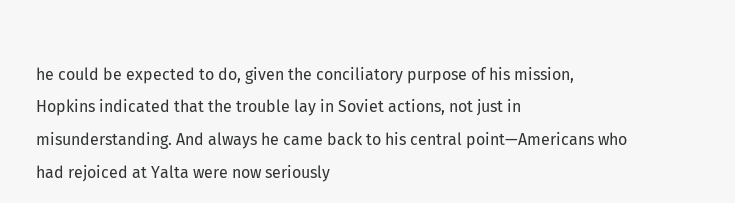he could be expected to do, given the conciliatory purpose of his mission, Hopkins indicated that the trouble lay in Soviet actions, not just in misunderstanding. And always he came back to his central point—Americans who had rejoiced at Yalta were now seriously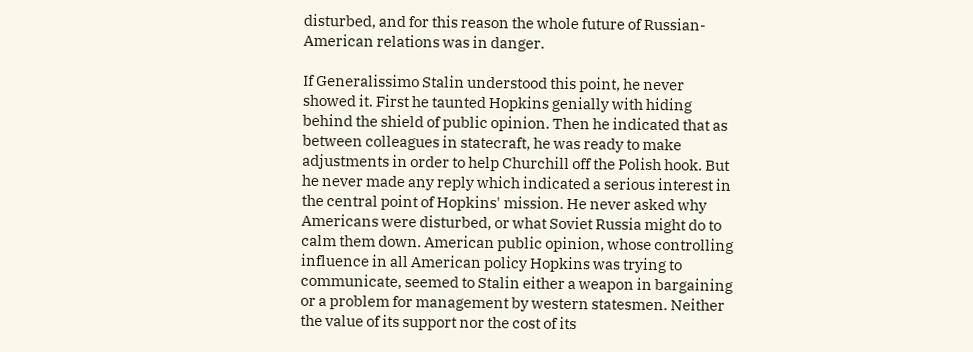disturbed, and for this reason the whole future of Russian-American relations was in danger.

If Generalissimo Stalin understood this point, he never showed it. First he taunted Hopkins genially with hiding behind the shield of public opinion. Then he indicated that as between colleagues in statecraft, he was ready to make adjustments in order to help Churchill off the Polish hook. But he never made any reply which indicated a serious interest in the central point of Hopkins' mission. He never asked why Americans were disturbed, or what Soviet Russia might do to calm them down. American public opinion, whose controlling influence in all American policy Hopkins was trying to communicate, seemed to Stalin either a weapon in bargaining or a problem for management by western statesmen. Neither the value of its support nor the cost of its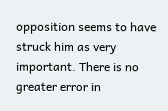opposition seems to have struck him as very important. There is no greater error in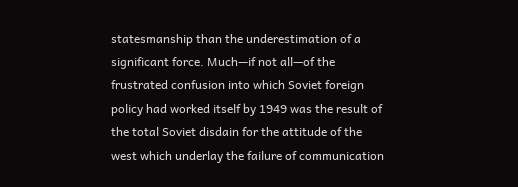statesmanship than the underestimation of a significant force. Much—if not all—of the frustrated confusion into which Soviet foreign policy had worked itself by 1949 was the result of the total Soviet disdain for the attitude of the west which underlay the failure of communication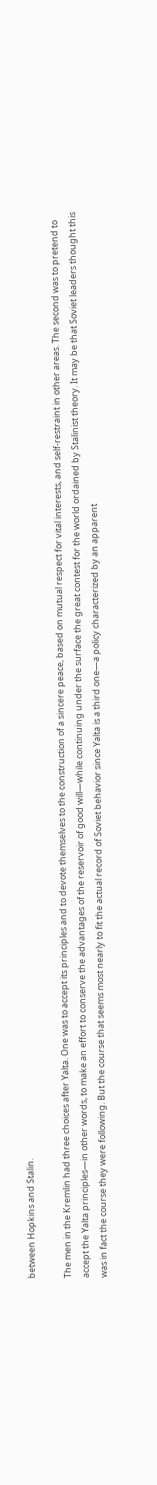between Hopkins and Stalin.

The men in the Kremlin had three choices after Yalta. One was to accept its principles and to devote themselves to the construction of a sincere peace, based on mutual respect for vital interests, and self-restraint in other areas. The second was to pretend to accept the Yalta principles—in other words, to make an effort to conserve the advantages of the reservoir of good will—while continuing under the surface the great contest for the world ordained by Stalinist theory. It may be that Soviet leaders thought this was in fact the course they were following. But the course that seems most nearly to fit the actual record of Soviet behavior since Yalta is a third one—a policy characterized by an apparent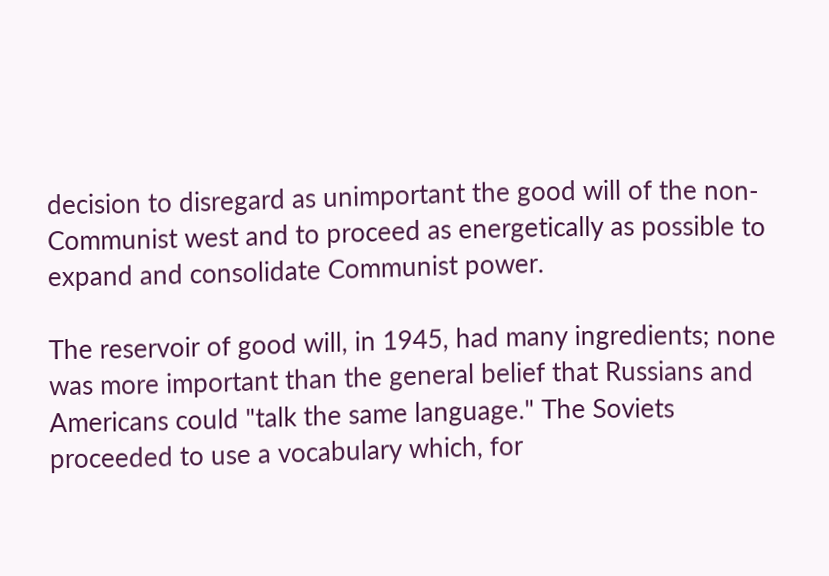decision to disregard as unimportant the good will of the non-Communist west and to proceed as energetically as possible to expand and consolidate Communist power.

The reservoir of good will, in 1945, had many ingredients; none was more important than the general belief that Russians and Americans could "talk the same language." The Soviets proceeded to use a vocabulary which, for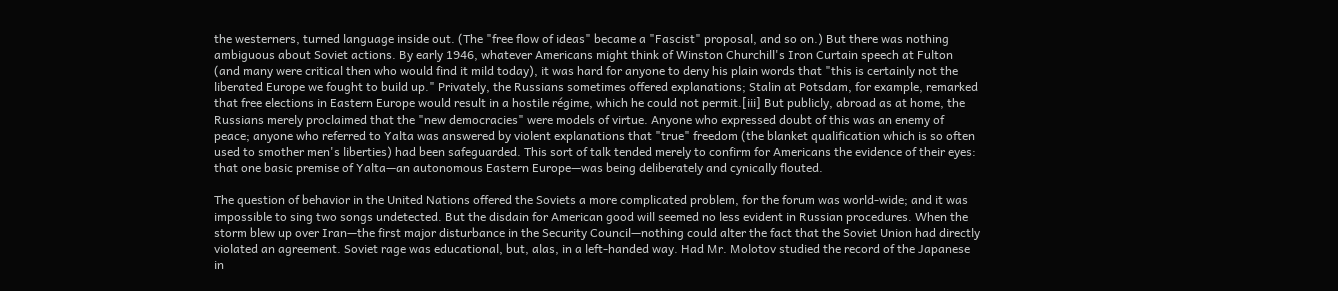the westerners, turned language inside out. (The "free flow of ideas" became a "Fascist" proposal, and so on.) But there was nothing ambiguous about Soviet actions. By early 1946, whatever Americans might think of Winston Churchill's Iron Curtain speech at Fulton (and many were critical then who would find it mild today), it was hard for anyone to deny his plain words that "this is certainly not the liberated Europe we fought to build up." Privately, the Russians sometimes offered explanations; Stalin at Potsdam, for example, remarked that free elections in Eastern Europe would result in a hostile régime, which he could not permit.[iii] But publicly, abroad as at home, the Russians merely proclaimed that the "new democracies" were models of virtue. Anyone who expressed doubt of this was an enemy of peace; anyone who referred to Yalta was answered by violent explanations that "true" freedom (the blanket qualification which is so often used to smother men's liberties) had been safeguarded. This sort of talk tended merely to confirm for Americans the evidence of their eyes: that one basic premise of Yalta—an autonomous Eastern Europe—was being deliberately and cynically flouted.

The question of behavior in the United Nations offered the Soviets a more complicated problem, for the forum was world-wide; and it was impossible to sing two songs undetected. But the disdain for American good will seemed no less evident in Russian procedures. When the storm blew up over Iran—the first major disturbance in the Security Council—nothing could alter the fact that the Soviet Union had directly violated an agreement. Soviet rage was educational, but, alas, in a left-handed way. Had Mr. Molotov studied the record of the Japanese in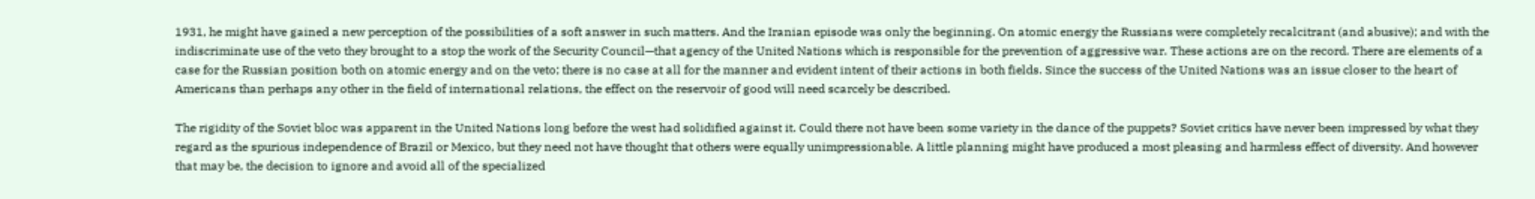1931, he might have gained a new perception of the possibilities of a soft answer in such matters. And the Iranian episode was only the beginning. On atomic energy the Russians were completely recalcitrant (and abusive); and with the indiscriminate use of the veto they brought to a stop the work of the Security Council—that agency of the United Nations which is responsible for the prevention of aggressive war. These actions are on the record. There are elements of a case for the Russian position both on atomic energy and on the veto; there is no case at all for the manner and evident intent of their actions in both fields. Since the success of the United Nations was an issue closer to the heart of Americans than perhaps any other in the field of international relations, the effect on the reservoir of good will need scarcely be described.

The rigidity of the Soviet bloc was apparent in the United Nations long before the west had solidified against it. Could there not have been some variety in the dance of the puppets? Soviet critics have never been impressed by what they regard as the spurious independence of Brazil or Mexico, but they need not have thought that others were equally unimpressionable. A little planning might have produced a most pleasing and harmless effect of diversity. And however that may be, the decision to ignore and avoid all of the specialized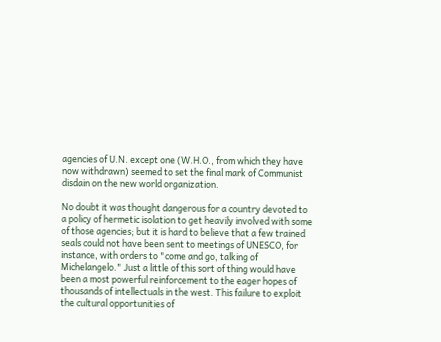agencies of U.N. except one (W.H.O., from which they have now withdrawn) seemed to set the final mark of Communist disdain on the new world organization.

No doubt it was thought dangerous for a country devoted to a policy of hermetic isolation to get heavily involved with some of those agencies; but it is hard to believe that a few trained seals could not have been sent to meetings of UNESCO, for instance, with orders to "come and go, talking of Michelangelo." Just a little of this sort of thing would have been a most powerful reinforcement to the eager hopes of thousands of intellectuals in the west. This failure to exploit the cultural opportunities of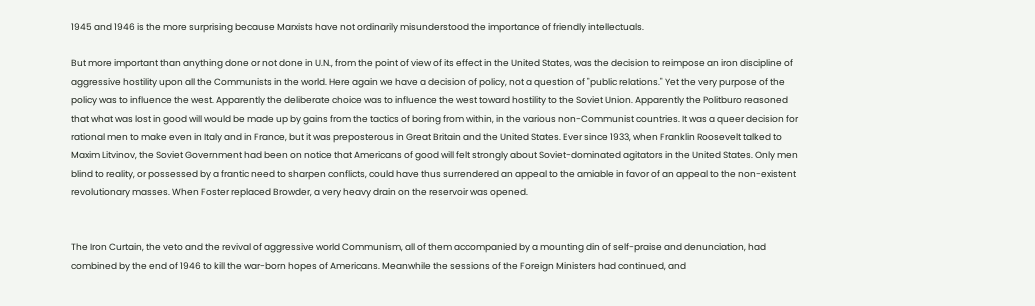1945 and 1946 is the more surprising because Marxists have not ordinarily misunderstood the importance of friendly intellectuals.

But more important than anything done or not done in U.N., from the point of view of its effect in the United States, was the decision to reimpose an iron discipline of aggressive hostility upon all the Communists in the world. Here again we have a decision of policy, not a question of "public relations." Yet the very purpose of the policy was to influence the west. Apparently the deliberate choice was to influence the west toward hostility to the Soviet Union. Apparently the Politburo reasoned that what was lost in good will would be made up by gains from the tactics of boring from within, in the various non-Communist countries. It was a queer decision for rational men to make even in Italy and in France, but it was preposterous in Great Britain and the United States. Ever since 1933, when Franklin Roosevelt talked to Maxim Litvinov, the Soviet Government had been on notice that Americans of good will felt strongly about Soviet-dominated agitators in the United States. Only men blind to reality, or possessed by a frantic need to sharpen conflicts, could have thus surrendered an appeal to the amiable in favor of an appeal to the non-existent revolutionary masses. When Foster replaced Browder, a very heavy drain on the reservoir was opened.


The Iron Curtain, the veto and the revival of aggressive world Communism, all of them accompanied by a mounting din of self-praise and denunciation, had combined by the end of 1946 to kill the war-born hopes of Americans. Meanwhile the sessions of the Foreign Ministers had continued, and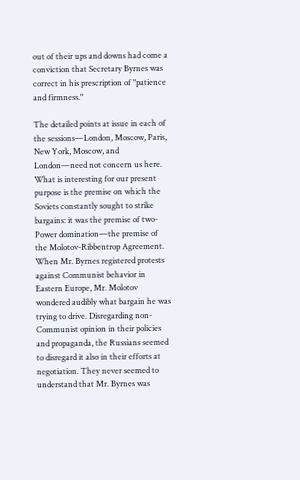out of their ups and downs had come a conviction that Secretary Byrnes was correct in his prescription of "patience and firmness."

The detailed points at issue in each of the sessions—London, Moscow, Paris, New York, Moscow, and London—need not concern us here. What is interesting for our present purpose is the premise on which the Soviets constantly sought to strike bargains: it was the premise of two-Power domination—the premise of the Molotov-Ribbentrop Agreement. When Mr. Byrnes registered protests against Communist behavior in Eastern Europe, Mr. Molotov wondered audibly what bargain he was trying to drive. Disregarding non-Communist opinion in their policies and propaganda, the Russians seemed to disregard it also in their efforts at negotiation. They never seemed to understand that Mr. Byrnes was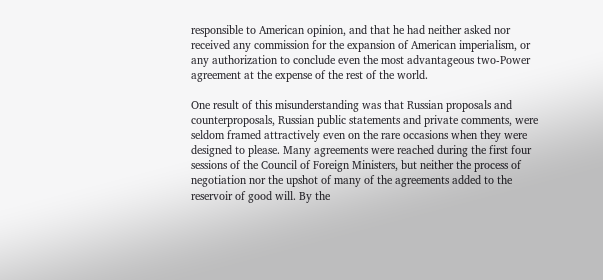responsible to American opinion, and that he had neither asked nor received any commission for the expansion of American imperialism, or any authorization to conclude even the most advantageous two-Power agreement at the expense of the rest of the world.

One result of this misunderstanding was that Russian proposals and counterproposals, Russian public statements and private comments, were seldom framed attractively even on the rare occasions when they were designed to please. Many agreements were reached during the first four sessions of the Council of Foreign Ministers, but neither the process of negotiation nor the upshot of many of the agreements added to the reservoir of good will. By the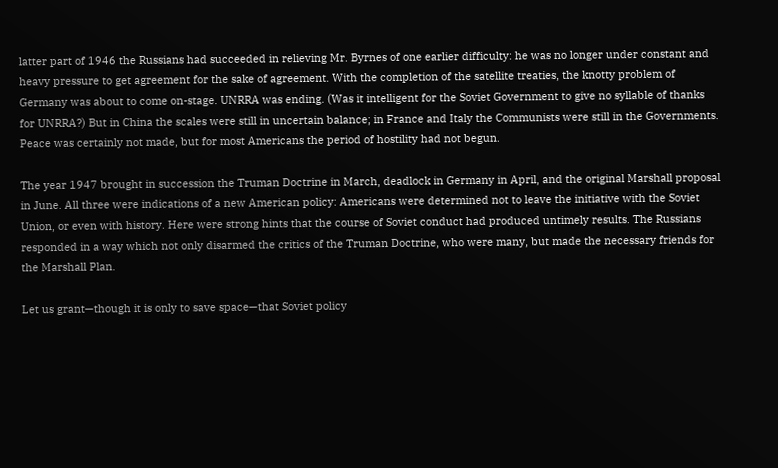latter part of 1946 the Russians had succeeded in relieving Mr. Byrnes of one earlier difficulty: he was no longer under constant and heavy pressure to get agreement for the sake of agreement. With the completion of the satellite treaties, the knotty problem of Germany was about to come on-stage. UNRRA was ending. (Was it intelligent for the Soviet Government to give no syllable of thanks for UNRRA?) But in China the scales were still in uncertain balance; in France and Italy the Communists were still in the Governments. Peace was certainly not made, but for most Americans the period of hostility had not begun.

The year 1947 brought in succession the Truman Doctrine in March, deadlock in Germany in April, and the original Marshall proposal in June. All three were indications of a new American policy: Americans were determined not to leave the initiative with the Soviet Union, or even with history. Here were strong hints that the course of Soviet conduct had produced untimely results. The Russians responded in a way which not only disarmed the critics of the Truman Doctrine, who were many, but made the necessary friends for the Marshall Plan.

Let us grant—though it is only to save space—that Soviet policy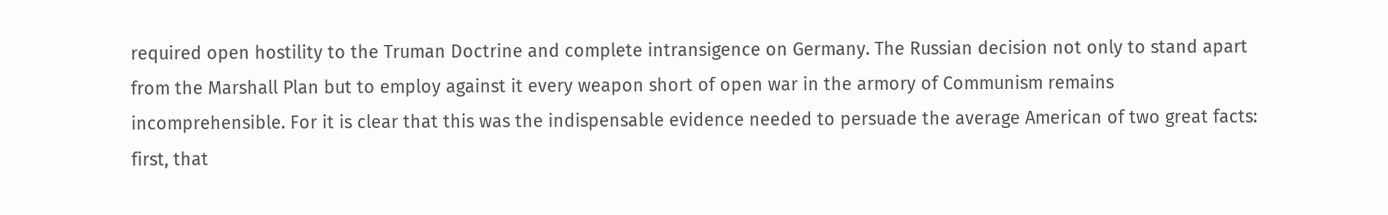required open hostility to the Truman Doctrine and complete intransigence on Germany. The Russian decision not only to stand apart from the Marshall Plan but to employ against it every weapon short of open war in the armory of Communism remains incomprehensible. For it is clear that this was the indispensable evidence needed to persuade the average American of two great facts: first, that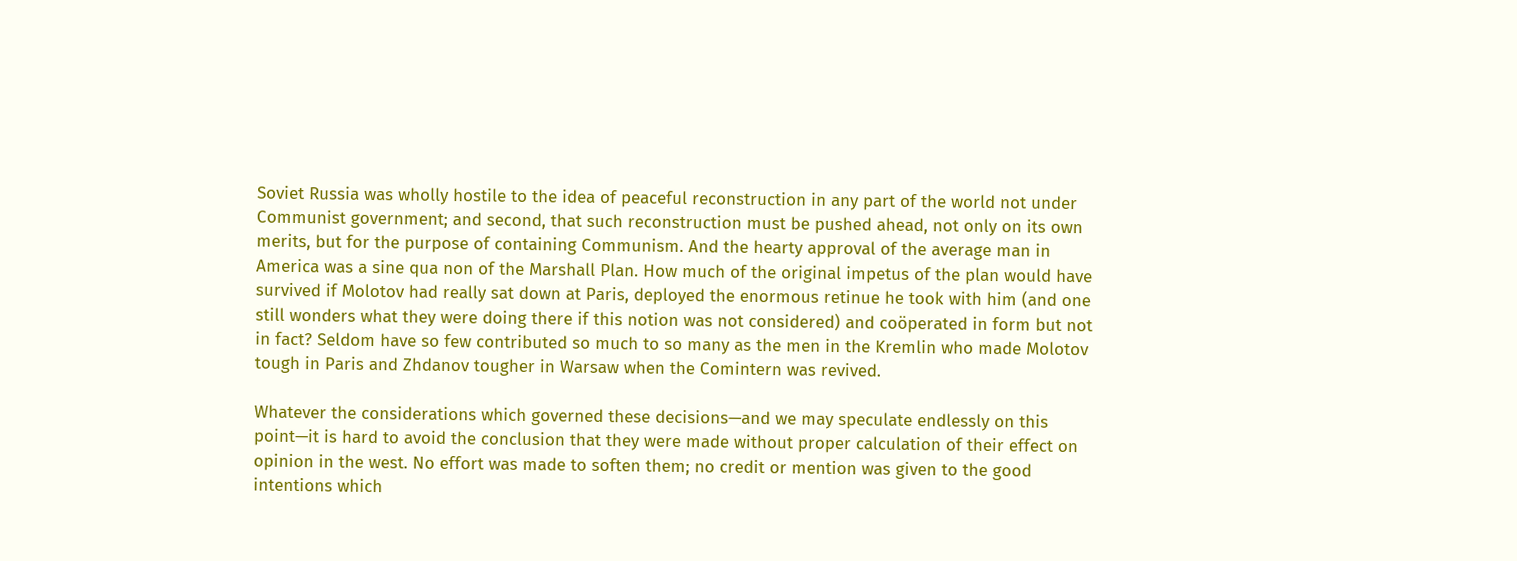Soviet Russia was wholly hostile to the idea of peaceful reconstruction in any part of the world not under Communist government; and second, that such reconstruction must be pushed ahead, not only on its own merits, but for the purpose of containing Communism. And the hearty approval of the average man in America was a sine qua non of the Marshall Plan. How much of the original impetus of the plan would have survived if Molotov had really sat down at Paris, deployed the enormous retinue he took with him (and one still wonders what they were doing there if this notion was not considered) and coöperated in form but not in fact? Seldom have so few contributed so much to so many as the men in the Kremlin who made Molotov tough in Paris and Zhdanov tougher in Warsaw when the Comintern was revived.

Whatever the considerations which governed these decisions—and we may speculate endlessly on this point—it is hard to avoid the conclusion that they were made without proper calculation of their effect on opinion in the west. No effort was made to soften them; no credit or mention was given to the good intentions which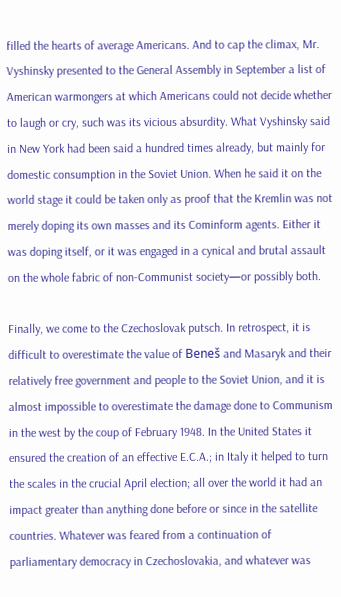filled the hearts of average Americans. And to cap the climax, Mr. Vyshinsky presented to the General Assembly in September a list of American warmongers at which Americans could not decide whether to laugh or cry, such was its vicious absurdity. What Vyshinsky said in New York had been said a hundred times already, but mainly for domestic consumption in the Soviet Union. When he said it on the world stage it could be taken only as proof that the Kremlin was not merely doping its own masses and its Cominform agents. Either it was doping itself, or it was engaged in a cynical and brutal assault on the whole fabric of non-Communist society—or possibly both.

Finally, we come to the Czechoslovak putsch. In retrospect, it is difficult to overestimate the value of Beneš and Masaryk and their relatively free government and people to the Soviet Union, and it is almost impossible to overestimate the damage done to Communism in the west by the coup of February 1948. In the United States it ensured the creation of an effective E.C.A.; in Italy it helped to turn the scales in the crucial April election; all over the world it had an impact greater than anything done before or since in the satellite countries. Whatever was feared from a continuation of parliamentary democracy in Czechoslovakia, and whatever was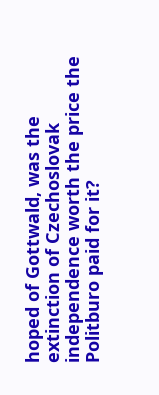hoped of Gottwald, was the extinction of Czechoslovak independence worth the price the Politburo paid for it?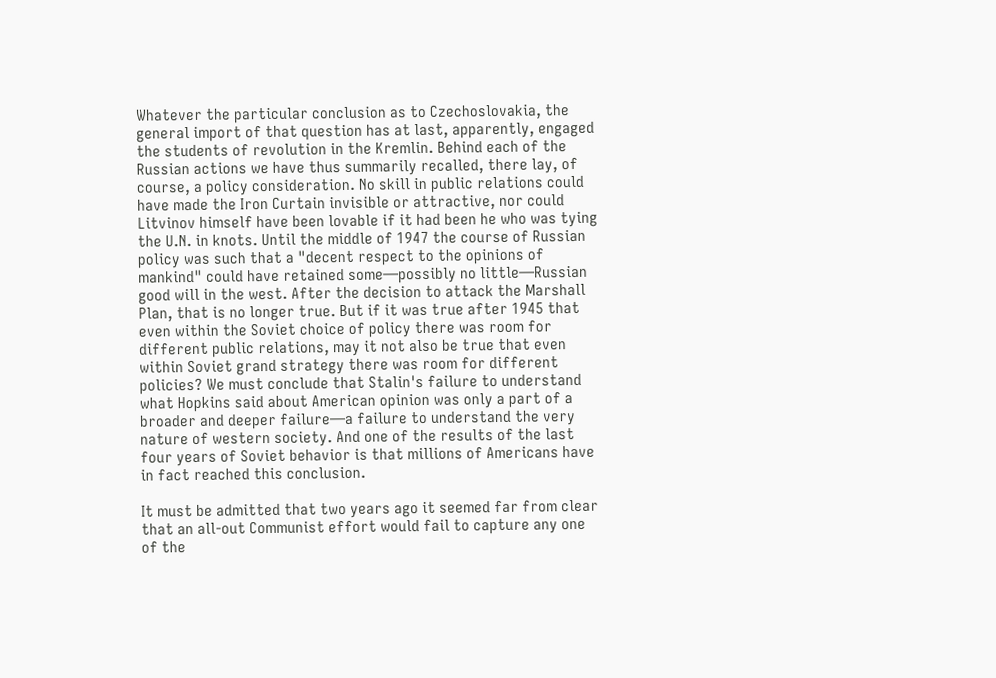Whatever the particular conclusion as to Czechoslovakia, the general import of that question has at last, apparently, engaged the students of revolution in the Kremlin. Behind each of the Russian actions we have thus summarily recalled, there lay, of course, a policy consideration. No skill in public relations could have made the Iron Curtain invisible or attractive, nor could Litvinov himself have been lovable if it had been he who was tying the U.N. in knots. Until the middle of 1947 the course of Russian policy was such that a "decent respect to the opinions of mankind" could have retained some—possibly no little—Russian good will in the west. After the decision to attack the Marshall Plan, that is no longer true. But if it was true after 1945 that even within the Soviet choice of policy there was room for different public relations, may it not also be true that even within Soviet grand strategy there was room for different policies? We must conclude that Stalin's failure to understand what Hopkins said about American opinion was only a part of a broader and deeper failure—a failure to understand the very nature of western society. And one of the results of the last four years of Soviet behavior is that millions of Americans have in fact reached this conclusion.

It must be admitted that two years ago it seemed far from clear that an all-out Communist effort would fail to capture any one of the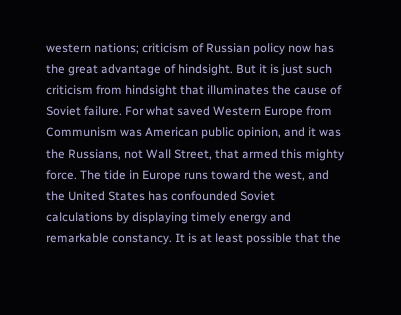western nations; criticism of Russian policy now has the great advantage of hindsight. But it is just such criticism from hindsight that illuminates the cause of Soviet failure. For what saved Western Europe from Communism was American public opinion, and it was the Russians, not Wall Street, that armed this mighty force. The tide in Europe runs toward the west, and the United States has confounded Soviet calculations by displaying timely energy and remarkable constancy. It is at least possible that the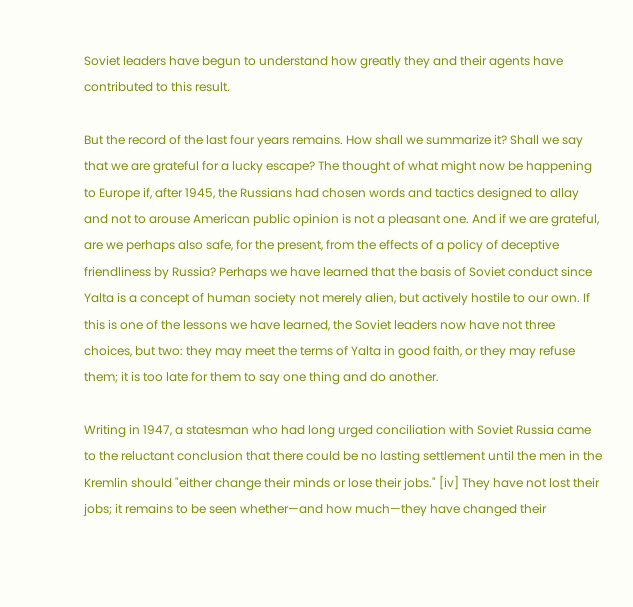Soviet leaders have begun to understand how greatly they and their agents have contributed to this result.

But the record of the last four years remains. How shall we summarize it? Shall we say that we are grateful for a lucky escape? The thought of what might now be happening to Europe if, after 1945, the Russians had chosen words and tactics designed to allay and not to arouse American public opinion is not a pleasant one. And if we are grateful, are we perhaps also safe, for the present, from the effects of a policy of deceptive friendliness by Russia? Perhaps we have learned that the basis of Soviet conduct since Yalta is a concept of human society not merely alien, but actively hostile to our own. If this is one of the lessons we have learned, the Soviet leaders now have not three choices, but two: they may meet the terms of Yalta in good faith, or they may refuse them; it is too late for them to say one thing and do another.

Writing in 1947, a statesman who had long urged conciliation with Soviet Russia came to the reluctant conclusion that there could be no lasting settlement until the men in the Kremlin should "either change their minds or lose their jobs." [iv] They have not lost their jobs; it remains to be seen whether—and how much—they have changed their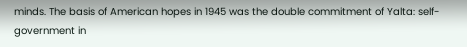minds. The basis of American hopes in 1945 was the double commitment of Yalta: self-government in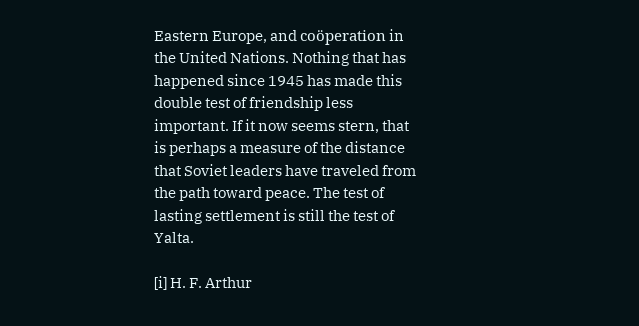Eastern Europe, and coöperation in the United Nations. Nothing that has happened since 1945 has made this double test of friendship less important. If it now seems stern, that is perhaps a measure of the distance that Soviet leaders have traveled from the path toward peace. The test of lasting settlement is still the test of Yalta.

[i] H. F. Arthur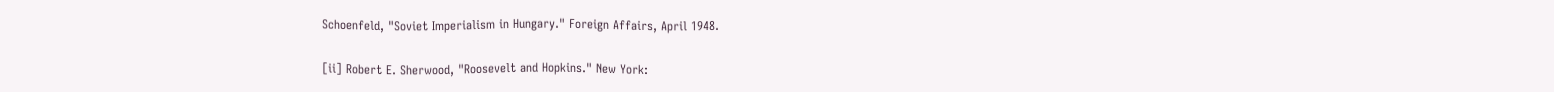Schoenfeld, "Soviet Imperialism in Hungary." Foreign Affairs, April 1948.

[ii] Robert E. Sherwood, "Roosevelt and Hopkins." New York: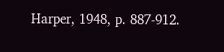Harper, 1948, p. 887-912.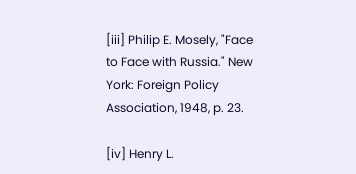[iii] Philip E. Mosely, "Face to Face with Russia." New York: Foreign Policy Association, 1948, p. 23.

[iv] Henry L.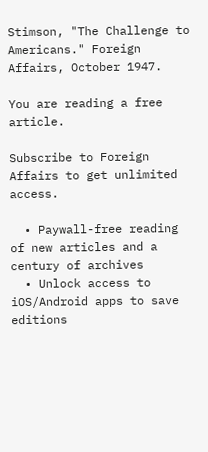Stimson, "The Challenge to Americans." Foreign Affairs, October 1947.

You are reading a free article.

Subscribe to Foreign Affairs to get unlimited access.

  • Paywall-free reading of new articles and a century of archives
  • Unlock access to iOS/Android apps to save editions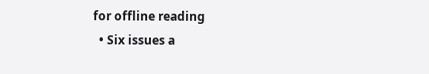for offline reading
  • Six issues a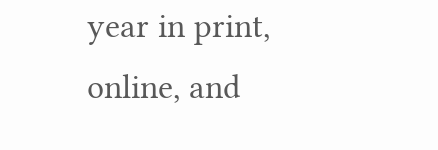year in print, online, and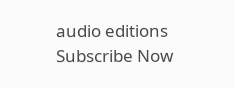audio editions
Subscribe Now